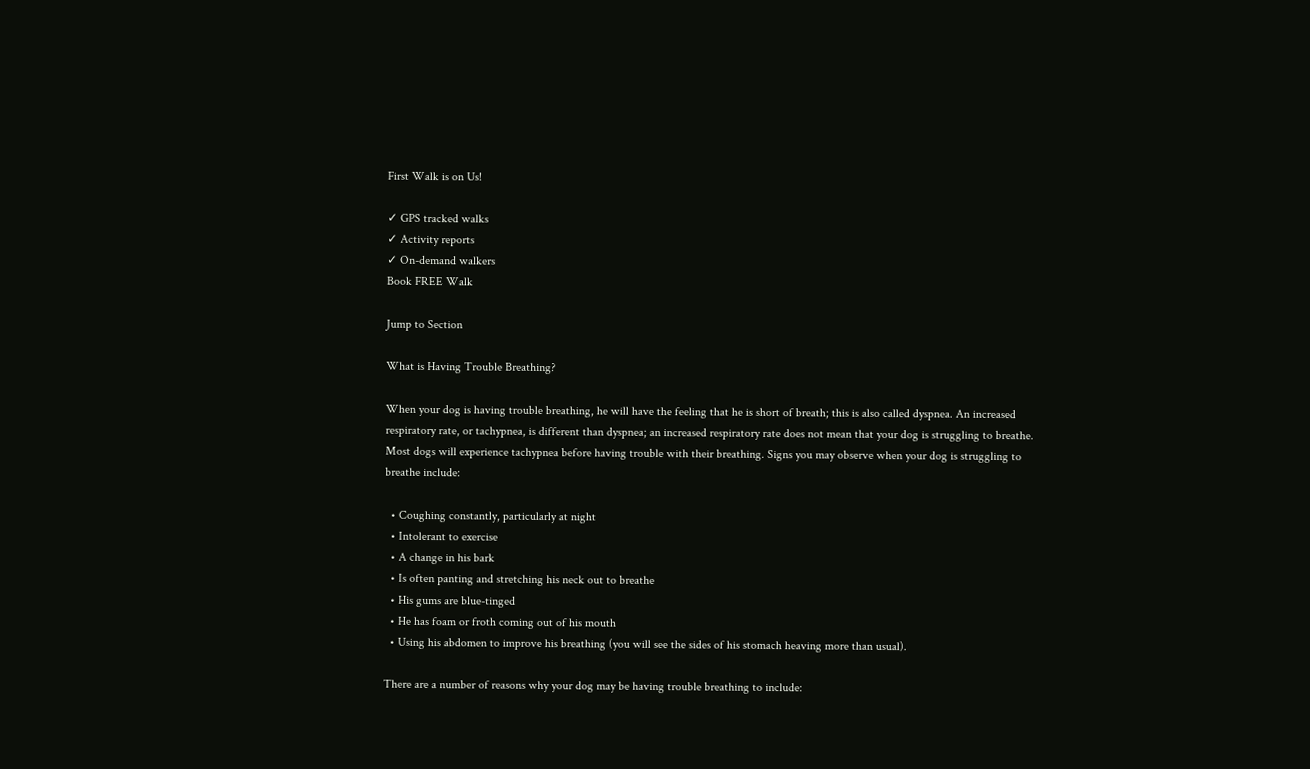First Walk is on Us!

✓ GPS tracked walks
✓ Activity reports
✓ On-demand walkers
Book FREE Walk

Jump to Section

What is Having Trouble Breathing?

When your dog is having trouble breathing, he will have the feeling that he is short of breath; this is also called dyspnea. An increased respiratory rate, or tachypnea, is different than dyspnea; an increased respiratory rate does not mean that your dog is struggling to breathe. Most dogs will experience tachypnea before having trouble with their breathing. Signs you may observe when your dog is struggling to breathe include:

  • Coughing constantly, particularly at night
  • Intolerant to exercise
  • A change in his bark
  • Is often panting and stretching his neck out to breathe
  • His gums are blue-tinged
  • He has foam or froth coming out of his mouth
  • Using his abdomen to improve his breathing (you will see the sides of his stomach heaving more than usual).

There are a number of reasons why your dog may be having trouble breathing to include: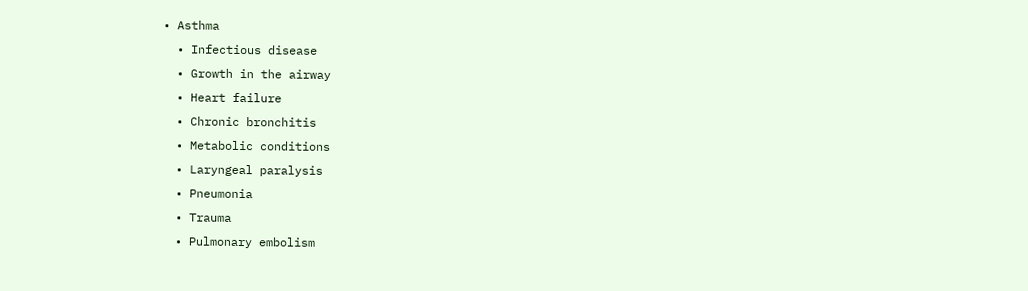• Asthma
  • Infectious disease
  • Growth in the airway
  • Heart failure
  • Chronic bronchitis
  • Metabolic conditions
  • Laryngeal paralysis
  • Pneumonia
  • Trauma
  • Pulmonary embolism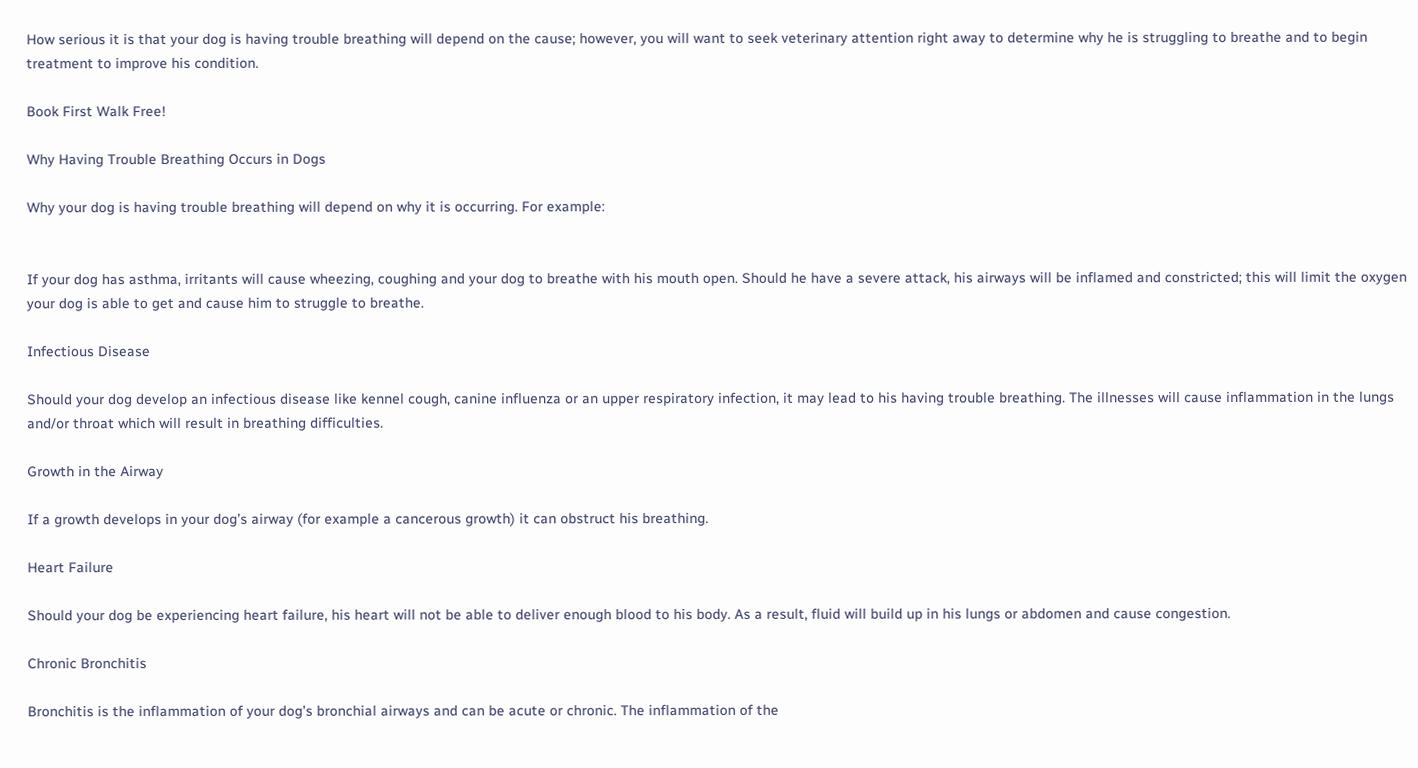How serious it is that your dog is having trouble breathing will depend on the cause; however, you will want to seek veterinary attention right away to determine why he is struggling to breathe and to begin treatment to improve his condition.

Book First Walk Free!

Why Having Trouble Breathing Occurs in Dogs

Why your dog is having trouble breathing will depend on why it is occurring. For example:


If your dog has asthma, irritants will cause wheezing, coughing and your dog to breathe with his mouth open. Should he have a severe attack, his airways will be inflamed and constricted; this will limit the oxygen your dog is able to get and cause him to struggle to breathe.

Infectious Disease

Should your dog develop an infectious disease like kennel cough, canine influenza or an upper respiratory infection, it may lead to his having trouble breathing. The illnesses will cause inflammation in the lungs and/or throat which will result in breathing difficulties.

Growth in the Airway

If a growth develops in your dog’s airway (for example a cancerous growth) it can obstruct his breathing.

Heart Failure

Should your dog be experiencing heart failure, his heart will not be able to deliver enough blood to his body. As a result, fluid will build up in his lungs or abdomen and cause congestion.

Chronic Bronchitis

Bronchitis is the inflammation of your dog’s bronchial airways and can be acute or chronic. The inflammation of the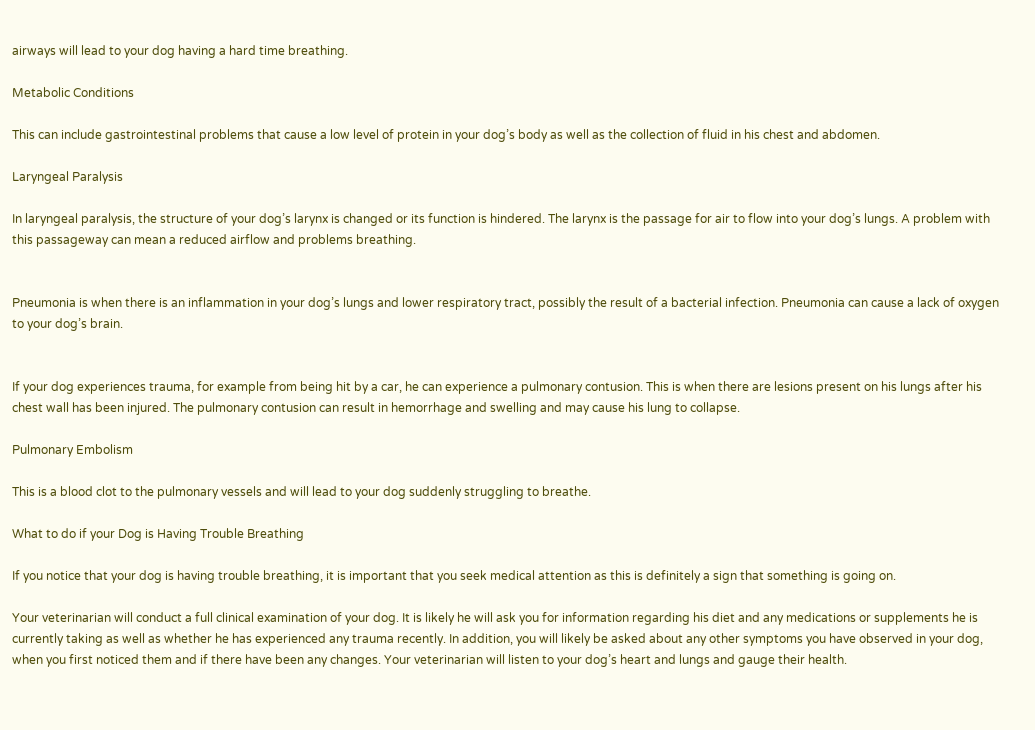airways will lead to your dog having a hard time breathing.

Metabolic Conditions

This can include gastrointestinal problems that cause a low level of protein in your dog’s body as well as the collection of fluid in his chest and abdomen.

Laryngeal Paralysis

In laryngeal paralysis, the structure of your dog’s larynx is changed or its function is hindered. The larynx is the passage for air to flow into your dog’s lungs. A problem with this passageway can mean a reduced airflow and problems breathing.


Pneumonia is when there is an inflammation in your dog’s lungs and lower respiratory tract, possibly the result of a bacterial infection. Pneumonia can cause a lack of oxygen to your dog’s brain.


If your dog experiences trauma, for example from being hit by a car, he can experience a pulmonary contusion. This is when there are lesions present on his lungs after his chest wall has been injured. The pulmonary contusion can result in hemorrhage and swelling and may cause his lung to collapse.

Pulmonary Embolism

This is a blood clot to the pulmonary vessels and will lead to your dog suddenly struggling to breathe.

What to do if your Dog is Having Trouble Breathing

If you notice that your dog is having trouble breathing, it is important that you seek medical attention as this is definitely a sign that something is going on.

Your veterinarian will conduct a full clinical examination of your dog. It is likely he will ask you for information regarding his diet and any medications or supplements he is currently taking as well as whether he has experienced any trauma recently. In addition, you will likely be asked about any other symptoms you have observed in your dog, when you first noticed them and if there have been any changes. Your veterinarian will listen to your dog’s heart and lungs and gauge their health.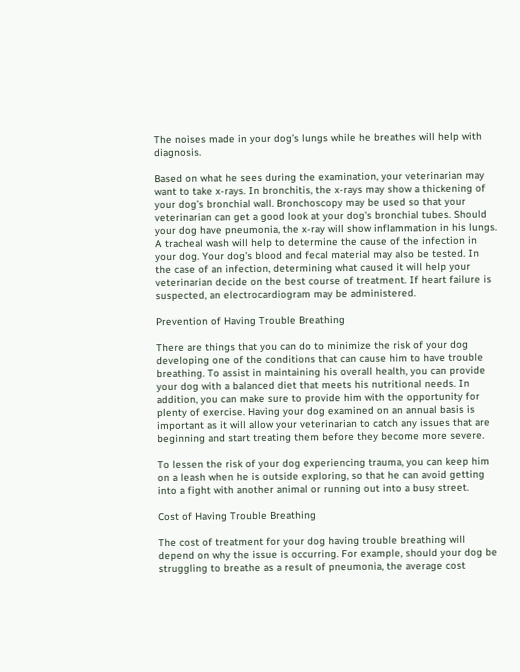The noises made in your dog’s lungs while he breathes will help with diagnosis.

Based on what he sees during the examination, your veterinarian may want to take x-rays. In bronchitis, the x-rays may show a thickening of your dog’s bronchial wall. Bronchoscopy may be used so that your veterinarian can get a good look at your dog’s bronchial tubes. Should your dog have pneumonia, the x-ray will show inflammation in his lungs. A tracheal wash will help to determine the cause of the infection in your dog. Your dog’s blood and fecal material may also be tested. In the case of an infection, determining what caused it will help your veterinarian decide on the best course of treatment. If heart failure is suspected, an electrocardiogram may be administered.

Prevention of Having Trouble Breathing

There are things that you can do to minimize the risk of your dog developing one of the conditions that can cause him to have trouble breathing. To assist in maintaining his overall health, you can provide your dog with a balanced diet that meets his nutritional needs. In addition, you can make sure to provide him with the opportunity for plenty of exercise. Having your dog examined on an annual basis is important as it will allow your veterinarian to catch any issues that are beginning and start treating them before they become more severe.

To lessen the risk of your dog experiencing trauma, you can keep him on a leash when he is outside exploring, so that he can avoid getting into a fight with another animal or running out into a busy street.

Cost of Having Trouble Breathing

The cost of treatment for your dog having trouble breathing will depend on why the issue is occurring. For example, should your dog be struggling to breathe as a result of pneumonia, the average cost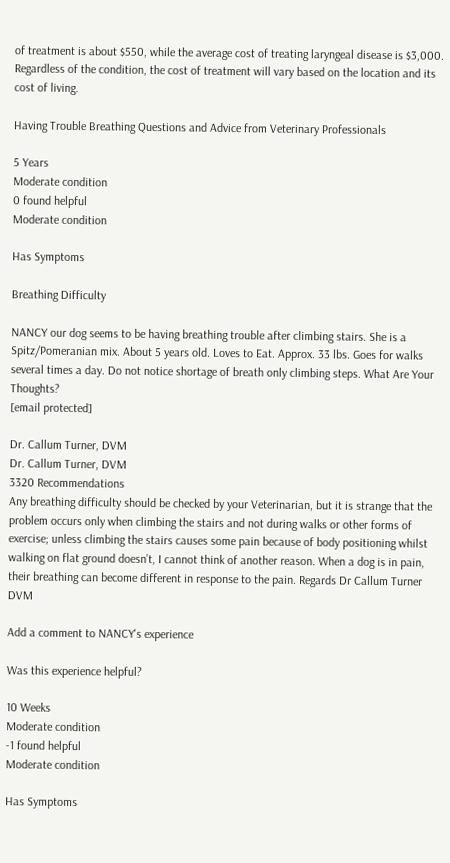of treatment is about $550, while the average cost of treating laryngeal disease is $3,000. Regardless of the condition, the cost of treatment will vary based on the location and its cost of living.

Having Trouble Breathing Questions and Advice from Veterinary Professionals

5 Years
Moderate condition
0 found helpful
Moderate condition

Has Symptoms

Breathing Difficulty

NANCY our dog seems to be having breathing trouble after climbing stairs. She is a Spitz/Pomeranian mix. About 5 years old. Loves to Eat. Approx. 33 lbs. Goes for walks several times a day. Do not notice shortage of breath only climbing steps. What Are Your Thoughts?
[email protected]

Dr. Callum Turner, DVM
Dr. Callum Turner, DVM
3320 Recommendations
Any breathing difficulty should be checked by your Veterinarian, but it is strange that the problem occurs only when climbing the stairs and not during walks or other forms of exercise; unless climbing the stairs causes some pain because of body positioning whilst walking on flat ground doesn’t, I cannot think of another reason. When a dog is in pain, their breathing can become different in response to the pain. Regards Dr Callum Turner DVM

Add a comment to NANCY's experience

Was this experience helpful?

10 Weeks
Moderate condition
-1 found helpful
Moderate condition

Has Symptoms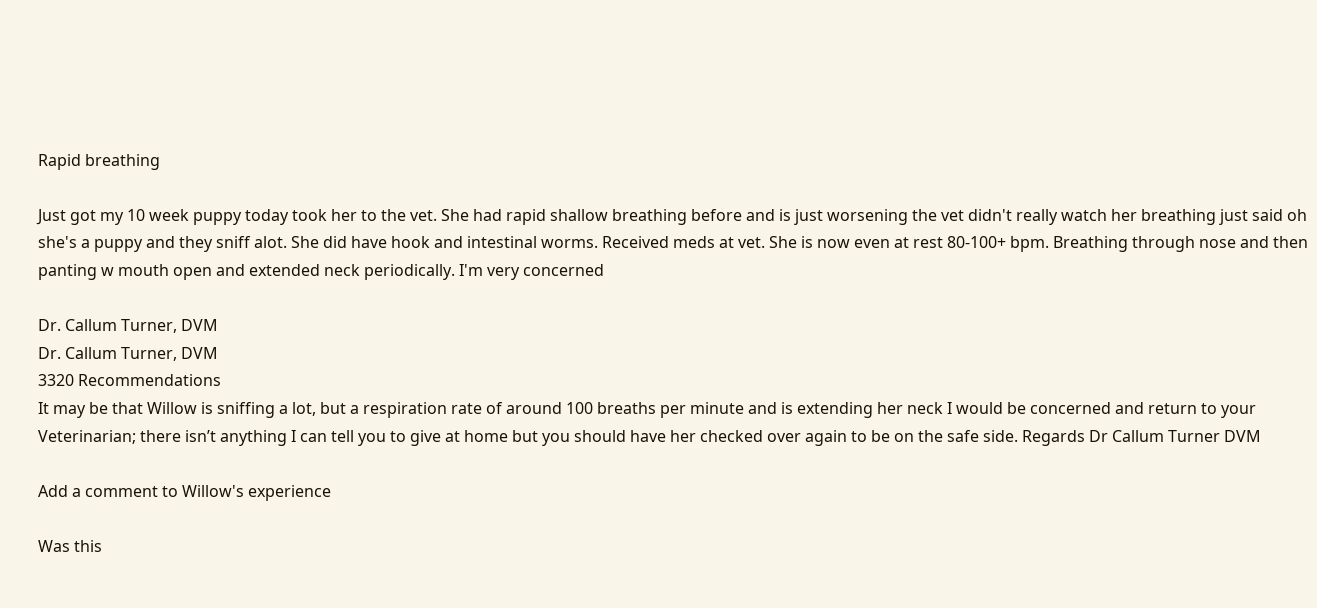Rapid breathing

Just got my 10 week puppy today took her to the vet. She had rapid shallow breathing before and is just worsening the vet didn't really watch her breathing just said oh she's a puppy and they sniff alot. She did have hook and intestinal worms. Received meds at vet. She is now even at rest 80-100+ bpm. Breathing through nose and then panting w mouth open and extended neck periodically. I'm very concerned

Dr. Callum Turner, DVM
Dr. Callum Turner, DVM
3320 Recommendations
It may be that Willow is sniffing a lot, but a respiration rate of around 100 breaths per minute and is extending her neck I would be concerned and return to your Veterinarian; there isn’t anything I can tell you to give at home but you should have her checked over again to be on the safe side. Regards Dr Callum Turner DVM

Add a comment to Willow's experience

Was this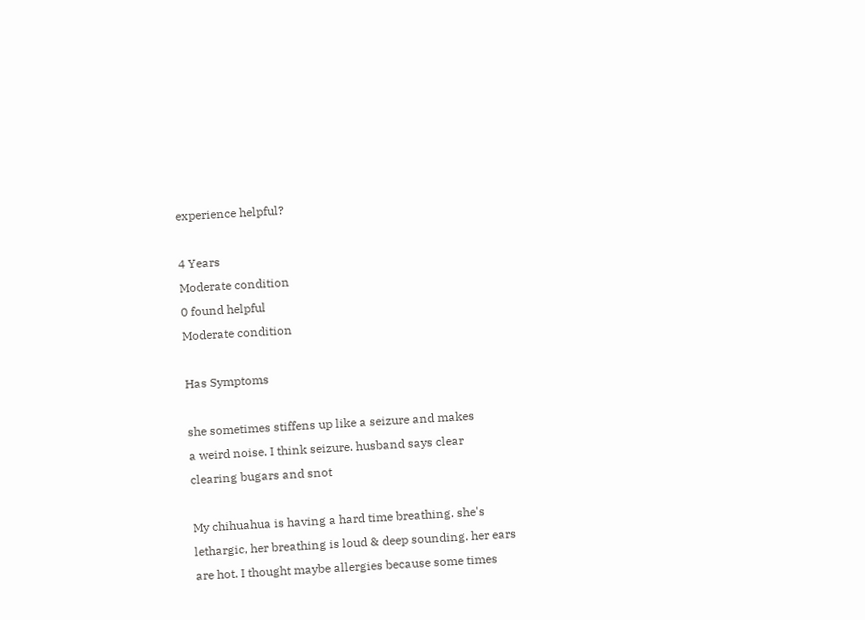experience helpful?

4 Years
Moderate condition
0 found helpful
Moderate condition

Has Symptoms

she sometimes stiffens up like a seizure and makes
a weird noise. I think seizure. husband says clear
clearing bugars and snot

My chihuahua is having a hard time breathing. she's lethargic, her breathing is loud & deep sounding. her ears are hot. I thought maybe allergies because some times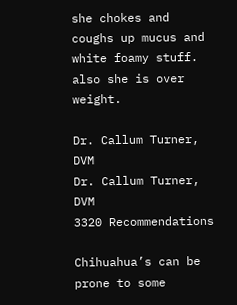she chokes and coughs up mucus and white foamy stuff. also she is over weight.

Dr. Callum Turner, DVM
Dr. Callum Turner, DVM
3320 Recommendations

Chihuahua’s can be prone to some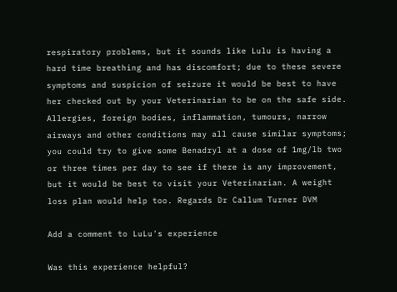respiratory problems, but it sounds like Lulu is having a hard time breathing and has discomfort; due to these severe symptoms and suspicion of seizure it would be best to have her checked out by your Veterinarian to be on the safe side. Allergies, foreign bodies, inflammation, tumours, narrow airways and other conditions may all cause similar symptoms; you could try to give some Benadryl at a dose of 1mg/lb two or three times per day to see if there is any improvement, but it would be best to visit your Veterinarian. A weight loss plan would help too. Regards Dr Callum Turner DVM

Add a comment to LuLu's experience

Was this experience helpful?